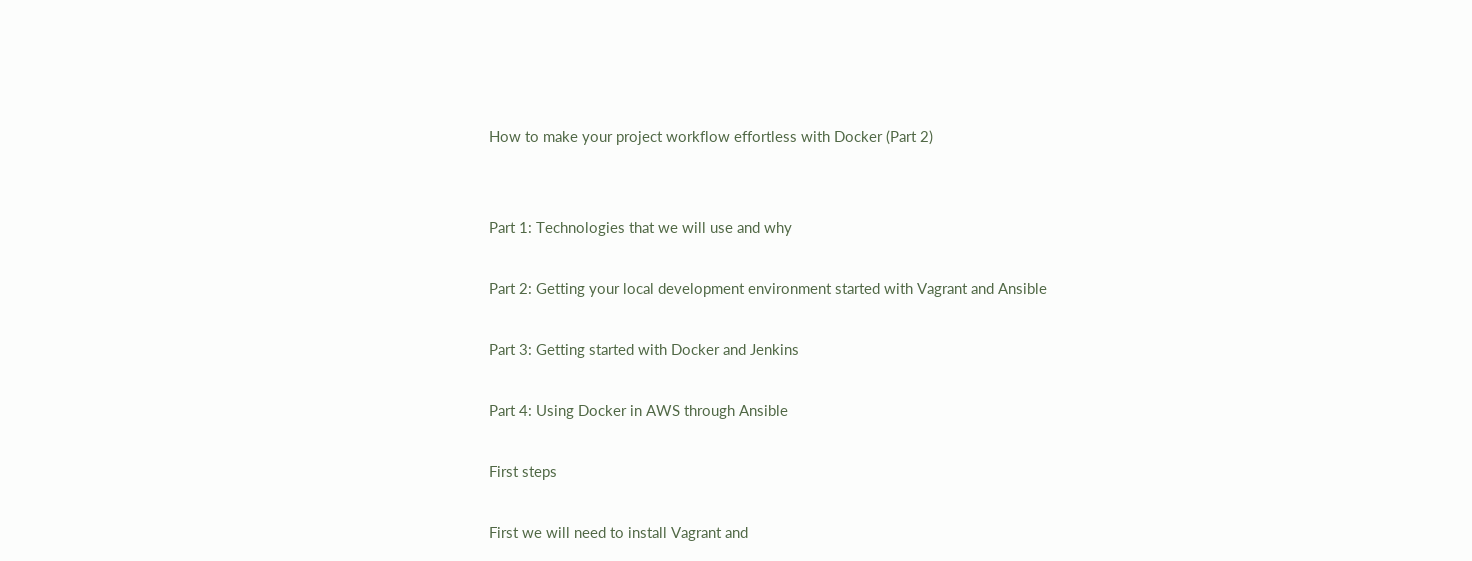How to make your project workflow effortless with Docker (Part 2)


Part 1: Technologies that we will use and why

Part 2: Getting your local development environment started with Vagrant and Ansible

Part 3: Getting started with Docker and Jenkins

Part 4: Using Docker in AWS through Ansible

First steps

First we will need to install Vagrant and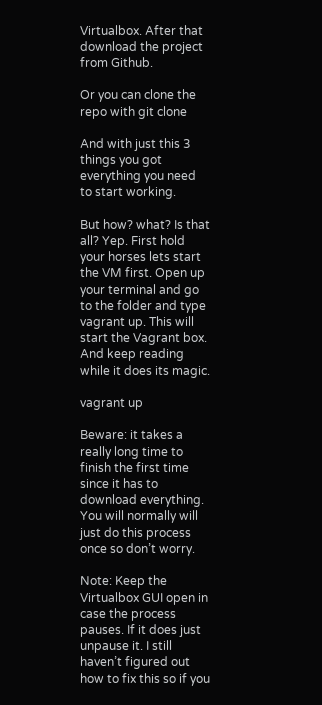Virtualbox. After that download the project from Github.

Or you can clone the repo with git clone

And with just this 3 things you got everything you need to start working.

But how? what? Is that all? Yep. First hold your horses lets start the VM first. Open up your terminal and go to the folder and type vagrant up. This will start the Vagrant box. And keep reading while it does its magic.

vagrant up

Beware: it takes a really long time to finish the first time since it has to download everything. You will normally will just do this process once so don’t worry.

Note: Keep the Virtualbox GUI open in case the process pauses. If it does just unpause it. I still haven’t figured out how to fix this so if you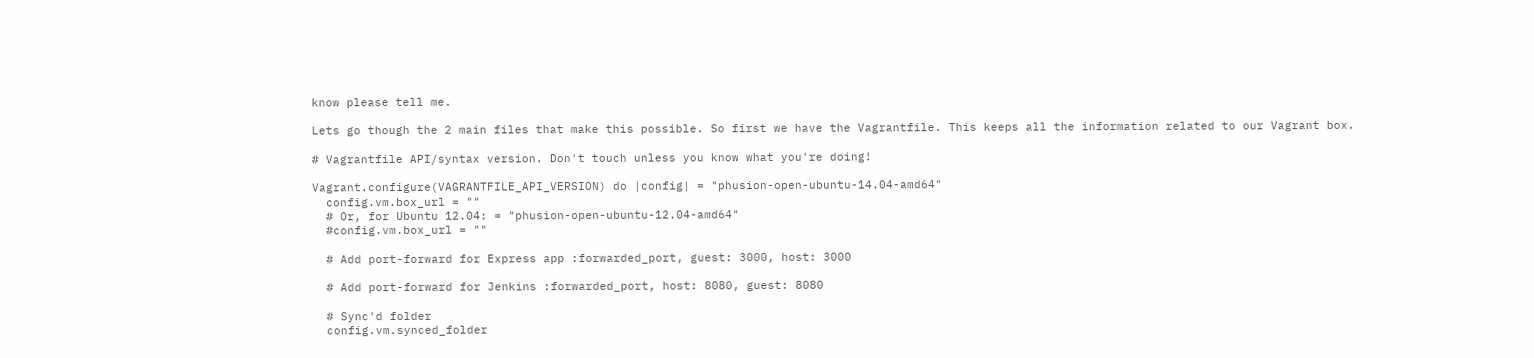know please tell me.

Lets go though the 2 main files that make this possible. So first we have the Vagrantfile. This keeps all the information related to our Vagrant box.

# Vagrantfile API/syntax version. Don't touch unless you know what you're doing!

Vagrant.configure(VAGRANTFILE_API_VERSION) do |config| = "phusion-open-ubuntu-14.04-amd64"
  config.vm.box_url = ""
  # Or, for Ubuntu 12.04: = "phusion-open-ubuntu-12.04-amd64"
  #config.vm.box_url = ""

  # Add port-forward for Express app :forwarded_port, guest: 3000, host: 3000

  # Add port-forward for Jenkins :forwarded_port, host: 8080, guest: 8080

  # Sync'd folder
  config.vm.synced_folder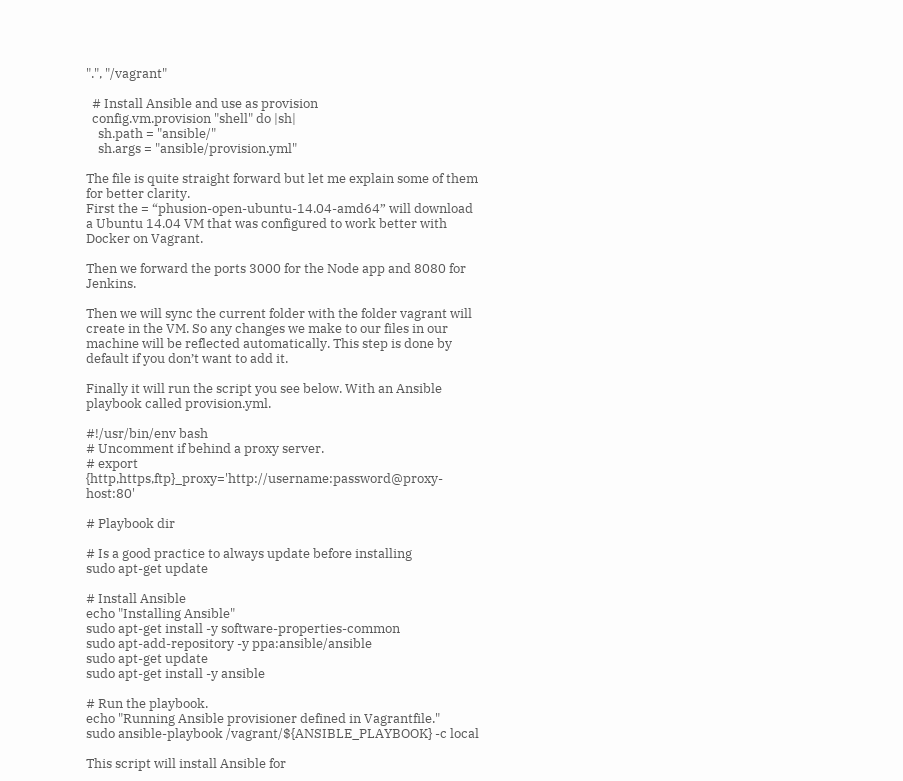".", "/vagrant"

  # Install Ansible and use as provision
  config.vm.provision "shell" do |sh|
    sh.path = "ansible/"
    sh.args = "ansible/provision.yml"

The file is quite straight forward but let me explain some of them for better clarity.
First the = “phusion-open-ubuntu-14.04-amd64” will download a Ubuntu 14.04 VM that was configured to work better with Docker on Vagrant.

Then we forward the ports 3000 for the Node app and 8080 for Jenkins.

Then we will sync the current folder with the folder vagrant will create in the VM. So any changes we make to our files in our machine will be reflected automatically. This step is done by default if you don’t want to add it.

Finally it will run the script you see below. With an Ansible playbook called provision.yml.

#!/usr/bin/env bash
# Uncomment if behind a proxy server.
# export {http,https,ftp}_proxy='http://username:password@proxy-host:80'

# Playbook dir

# Is a good practice to always update before installing
sudo apt-get update

# Install Ansible
echo "Installing Ansible"
sudo apt-get install -y software-properties-common
sudo apt-add-repository -y ppa:ansible/ansible
sudo apt-get update
sudo apt-get install -y ansible

# Run the playbook.
echo "Running Ansible provisioner defined in Vagrantfile."
sudo ansible-playbook /vagrant/${ANSIBLE_PLAYBOOK} -c local

This script will install Ansible for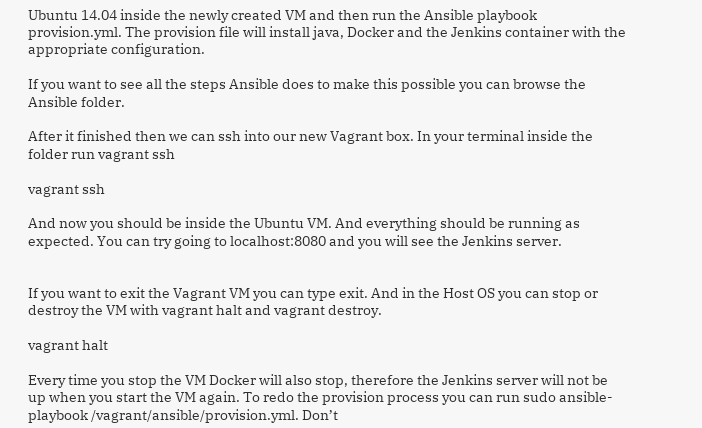Ubuntu 14.04 inside the newly created VM and then run the Ansible playbook provision.yml. The provision file will install java, Docker and the Jenkins container with the appropriate configuration.

If you want to see all the steps Ansible does to make this possible you can browse the Ansible folder.

After it finished then we can ssh into our new Vagrant box. In your terminal inside the folder run vagrant ssh

vagrant ssh

And now you should be inside the Ubuntu VM. And everything should be running as expected. You can try going to localhost:8080 and you will see the Jenkins server.


If you want to exit the Vagrant VM you can type exit. And in the Host OS you can stop or destroy the VM with vagrant halt and vagrant destroy.

vagrant halt

Every time you stop the VM Docker will also stop, therefore the Jenkins server will not be up when you start the VM again. To redo the provision process you can run sudo ansible-playbook /vagrant/ansible/provision.yml. Don’t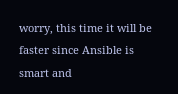worry, this time it will be faster since Ansible is smart and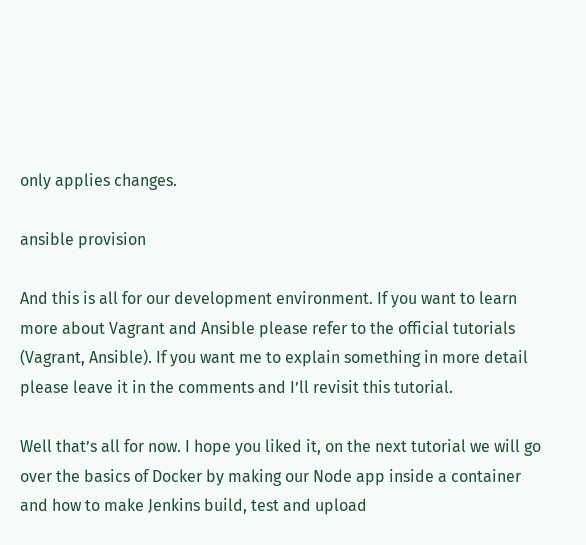only applies changes.

ansible provision

And this is all for our development environment. If you want to learn more about Vagrant and Ansible please refer to the official tutorials (Vagrant, Ansible). If you want me to explain something in more detail please leave it in the comments and I’ll revisit this tutorial.

Well that’s all for now. I hope you liked it, on the next tutorial we will go over the basics of Docker by making our Node app inside a container and how to make Jenkins build, test and upload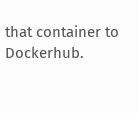that container to Dockerhub.